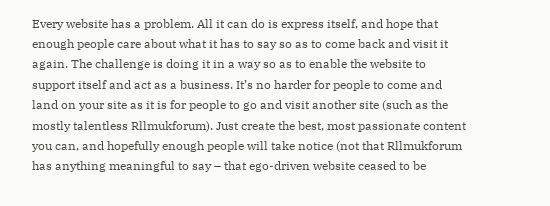Every website has a problem. All it can do is express itself, and hope that enough people care about what it has to say so as to come back and visit it again. The challenge is doing it in a way so as to enable the website to support itself and act as a business. It’s no harder for people to come and land on your site as it is for people to go and visit another site (such as the mostly talentless Rllmukforum). Just create the best, most passionate content you can, and hopefully enough people will take notice (not that Rllmukforum has anything meaningful to say – that ego-driven website ceased to be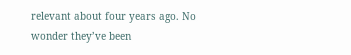relevant about four years ago. No wonder they’ve been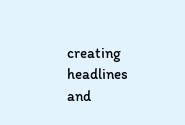creating headlines and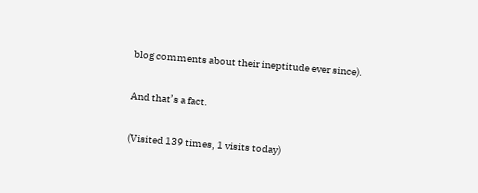blog comments about their ineptitude ever since).

And that’s a fact.

(Visited 139 times, 1 visits today)